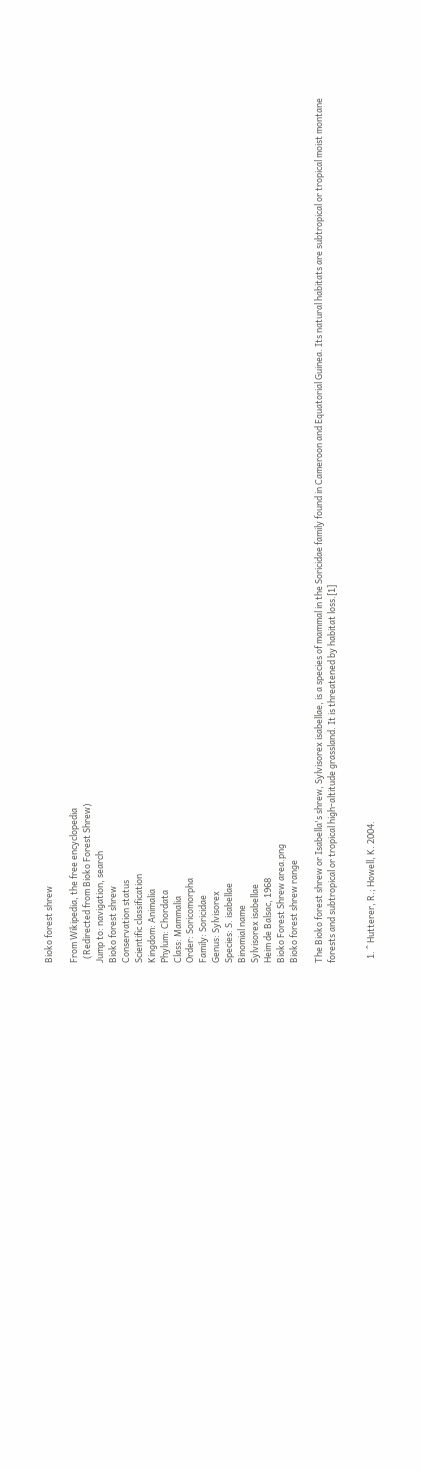Bioko forest shrew

From Wikipedia, the free encyclopedia
  (Redirected from Bioko Forest Shrew)
Jump to: navigation, search
Bioko forest shrew
Conservation status
Scientific classification
Kingdom: Animalia
Phylum: Chordata
Class: Mammalia
Order: Soricomorpha
Family: Soricidae
Genus: Sylvisorex
Species: S. isabellae
Binomial name
Sylvisorex isabellae
Heim de Balsac, 1968
Bioko Forest Shrew area.png
Bioko forest shrew range

The Bioko forest shrew or Isabella's shrew, Sylvisorex isabellae, is a species of mammal in the Soricidae family found in Cameroon and Equatorial Guinea. Its natural habitats are subtropical or tropical moist montane forests and subtropical or tropical high-altitude grassland. It is threatened by habitat loss.[1]


  1. ^ Hutterer, R.; Howell, K. 2004.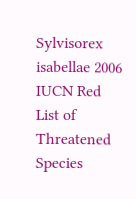Sylvisorex isabellae 2006 IUCN Red List of Threatened Species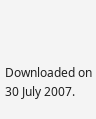Downloaded on 30 July 2007.